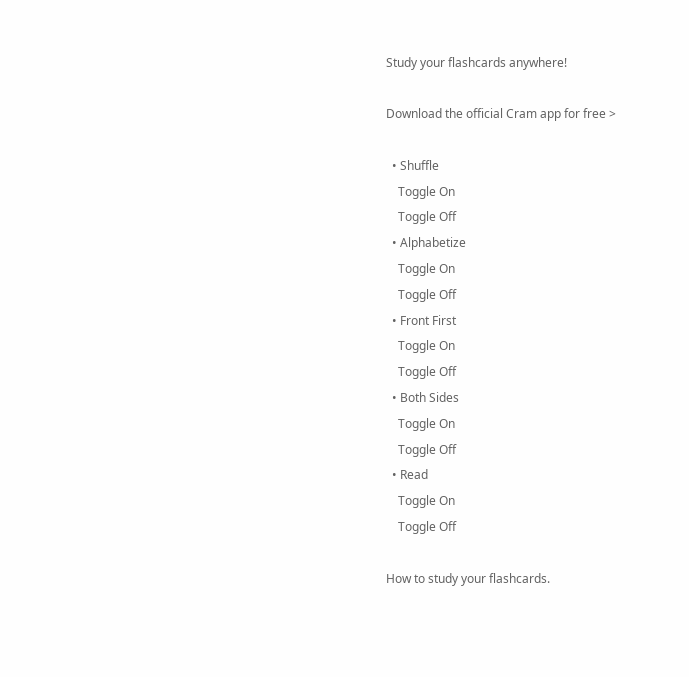Study your flashcards anywhere!

Download the official Cram app for free >

  • Shuffle
    Toggle On
    Toggle Off
  • Alphabetize
    Toggle On
    Toggle Off
  • Front First
    Toggle On
    Toggle Off
  • Both Sides
    Toggle On
    Toggle Off
  • Read
    Toggle On
    Toggle Off

How to study your flashcards.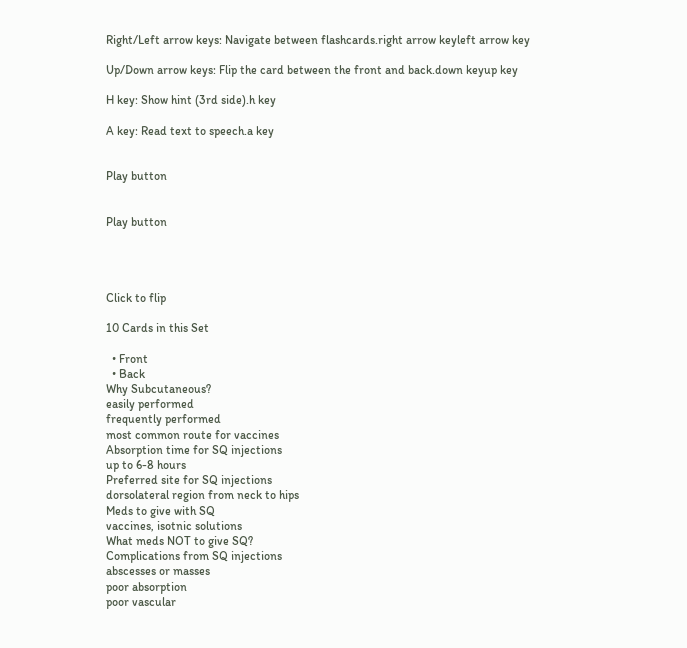Right/Left arrow keys: Navigate between flashcards.right arrow keyleft arrow key

Up/Down arrow keys: Flip the card between the front and back.down keyup key

H key: Show hint (3rd side).h key

A key: Read text to speech.a key


Play button


Play button




Click to flip

10 Cards in this Set

  • Front
  • Back
Why Subcutaneous?
easily performed
frequently performed
most common route for vaccines
Absorption time for SQ injections
up to 6-8 hours
Preferred site for SQ injections
dorsolateral region from neck to hips
Meds to give with SQ
vaccines, isotnic solutions
What meds NOT to give SQ?
Complications from SQ injections
abscesses or masses
poor absorption
poor vascular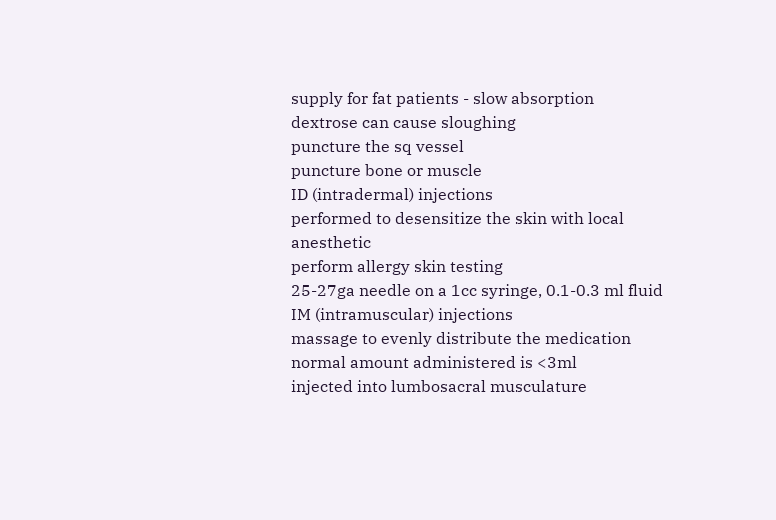supply for fat patients - slow absorption
dextrose can cause sloughing
puncture the sq vessel
puncture bone or muscle
ID (intradermal) injections
performed to desensitize the skin with local anesthetic
perform allergy skin testing
25-27ga needle on a 1cc syringe, 0.1-0.3 ml fluid
IM (intramuscular) injections
massage to evenly distribute the medication
normal amount administered is <3ml
injected into lumbosacral musculature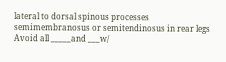lateral to dorsal spinous processes
semimembranosus or semitendinosus in rear legs
Avoid all _____and ___w/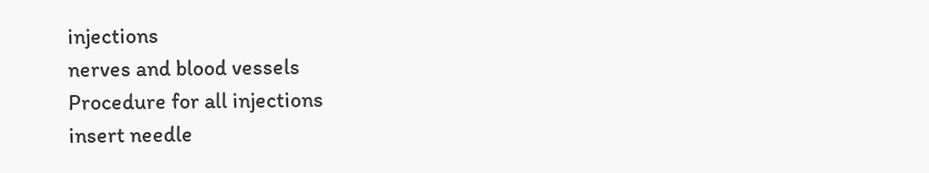injections
nerves and blood vessels
Procedure for all injections
insert needle